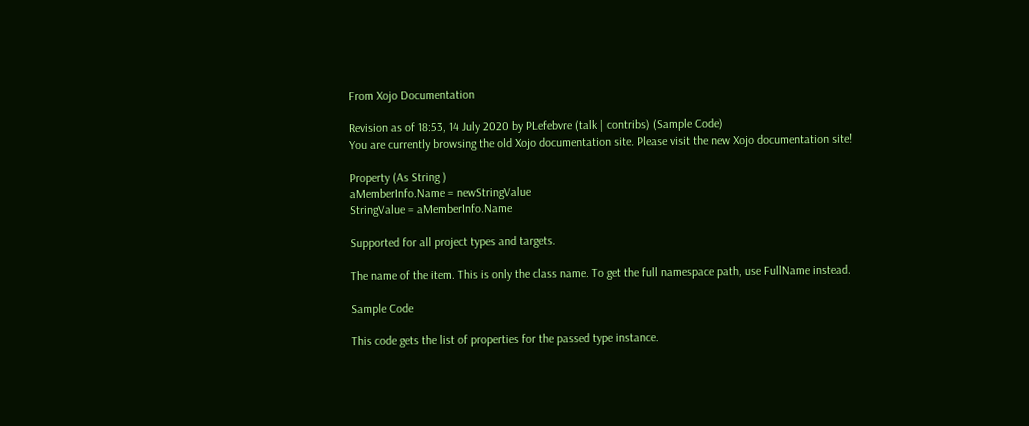From Xojo Documentation

Revision as of 18:53, 14 July 2020 by PLefebvre (talk | contribs) (Sample Code)
You are currently browsing the old Xojo documentation site. Please visit the new Xojo documentation site!

Property (As String )
aMemberInfo.Name = newStringValue
StringValue = aMemberInfo.Name

Supported for all project types and targets.

The name of the item. This is only the class name. To get the full namespace path, use FullName instead.

Sample Code

This code gets the list of properties for the passed type instance.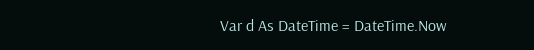Var d As DateTime = DateTime.Now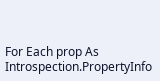For Each prop As Introspection.PropertyInfo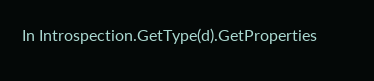In Introspection.GetType(d).GetProperties